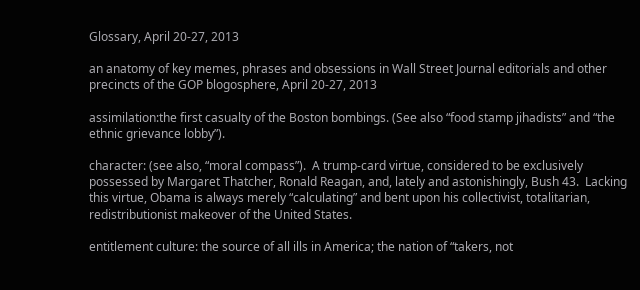Glossary, April 20-27, 2013

an anatomy of key memes, phrases and obsessions in Wall Street Journal editorials and other precincts of the GOP blogosphere, April 20-27, 2013

assimilation:the first casualty of the Boston bombings. (See also “food stamp jihadists” and “the ethnic grievance lobby”).

character: (see also, “moral compass”).  A trump-card virtue, considered to be exclusively possessed by Margaret Thatcher, Ronald Reagan, and, lately and astonishingly, Bush 43.  Lacking this virtue, Obama is always merely “calculating” and bent upon his collectivist, totalitarian, redistributionist makeover of the United States.

entitlement culture: the source of all ills in America; the nation of “takers, not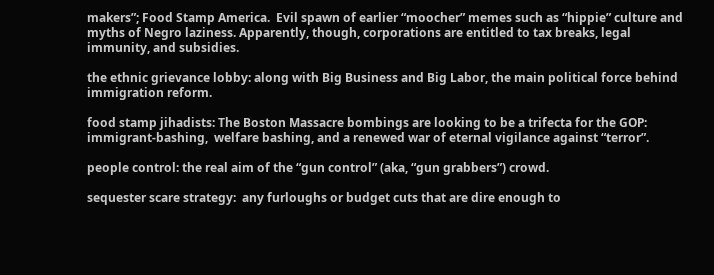makers”; Food Stamp America.  Evil spawn of earlier “moocher” memes such as “hippie” culture and myths of Negro laziness. Apparently, though, corporations are entitled to tax breaks, legal immunity, and subsidies.

the ethnic grievance lobby: along with Big Business and Big Labor, the main political force behind immigration reform.

food stamp jihadists: The Boston Massacre bombings are looking to be a trifecta for the GOP: immigrant-bashing,  welfare bashing, and a renewed war of eternal vigilance against “terror”.

people control: the real aim of the “gun control” (aka, “gun grabbers”) crowd.

sequester scare strategy:  any furloughs or budget cuts that are dire enough to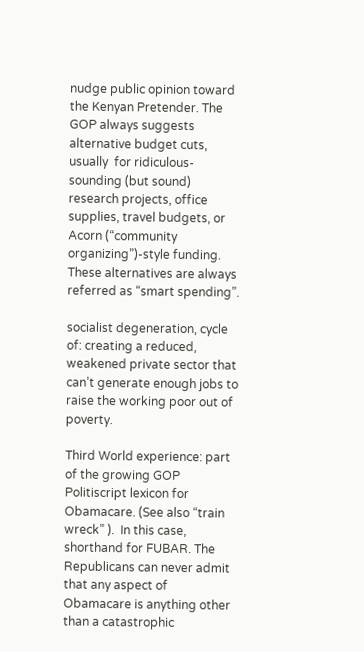nudge public opinion toward the Kenyan Pretender. The GOP always suggests alternative budget cuts, usually  for ridiculous-sounding (but sound) research projects, office supplies, travel budgets, or Acorn (“community organizing”)-style funding. These alternatives are always referred as “smart spending”.

socialist degeneration, cycle of: creating a reduced, weakened private sector that can’t generate enough jobs to raise the working poor out of poverty.

Third World experience: part of the growing GOP Politiscript lexicon for Obamacare. (See also “train wreck” ).  In this case, shorthand for FUBAR. The Republicans can never admit that any aspect of Obamacare is anything other than a catastrophic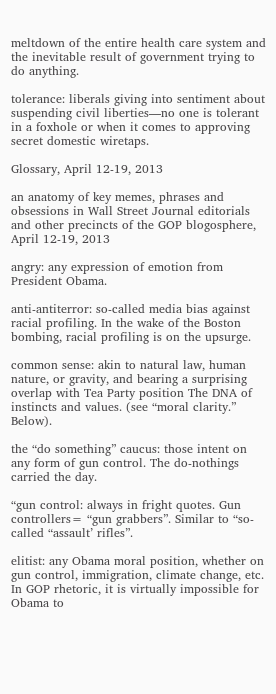meltdown of the entire health care system and the inevitable result of government trying to do anything.

tolerance: liberals giving into sentiment about suspending civil liberties—no one is tolerant in a foxhole or when it comes to approving secret domestic wiretaps.

Glossary, April 12-19, 2013

an anatomy of key memes, phrases and obsessions in Wall Street Journal editorials and other precincts of the GOP blogosphere, April 12-19, 2013

angry: any expression of emotion from President Obama.

anti-antiterror: so-called media bias against racial profiling. In the wake of the Boston bombing, racial profiling is on the upsurge.

common sense: akin to natural law, human nature, or gravity, and bearing a surprising overlap with Tea Party position The DNA of instincts and values. (see “moral clarity.” Below).

the “do something” caucus: those intent on any form of gun control. The do-nothings carried the day.

“gun control: always in fright quotes. Gun controllers= “gun grabbers”. Similar to “so-called “assault’ rifles”.

elitist: any Obama moral position, whether on gun control, immigration, climate change, etc. In GOP rhetoric, it is virtually impossible for Obama to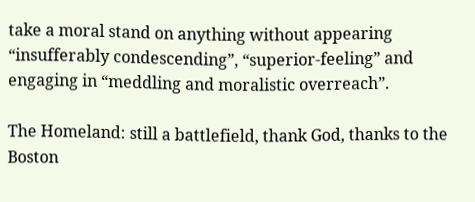take a moral stand on anything without appearing “insufferably condescending”, “superior-feeling” and engaging in “meddling and moralistic overreach”.

The Homeland: still a battlefield, thank God, thanks to the Boston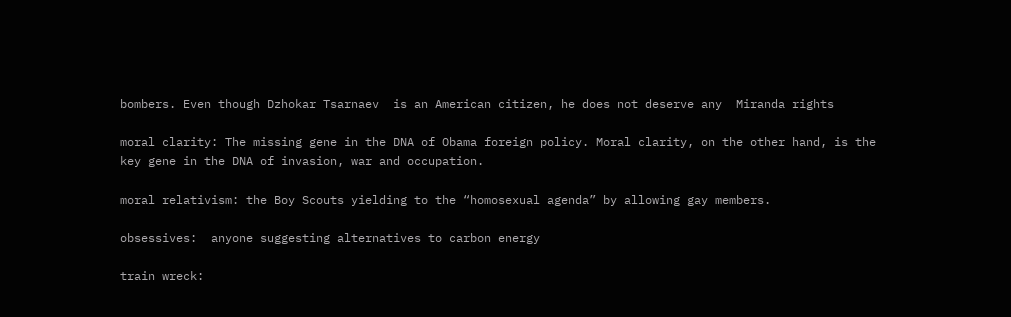bombers. Even though Dzhokar Tsarnaev  is an American citizen, he does not deserve any  Miranda rights

moral clarity: The missing gene in the DNA of Obama foreign policy. Moral clarity, on the other hand, is the key gene in the DNA of invasion, war and occupation.

moral relativism: the Boy Scouts yielding to the “homosexual agenda” by allowing gay members.

obsessives:  anyone suggesting alternatives to carbon energy

train wreck: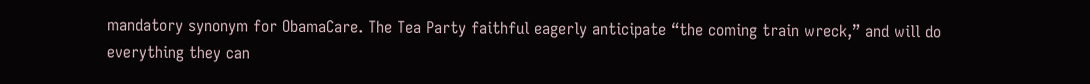mandatory synonym for ObamaCare. The Tea Party faithful eagerly anticipate “the coming train wreck,” and will do everything they can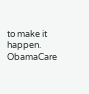to make it happen. ObamaCare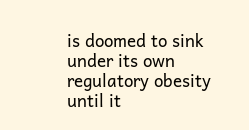is doomed to sink under its own regulatory obesity until it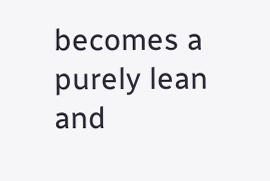becomes a purely lean and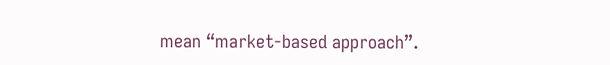mean “market-based approach”.